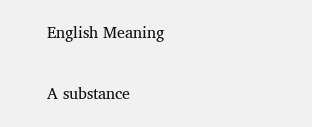English Meaning

A substance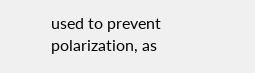used to prevent polarization, as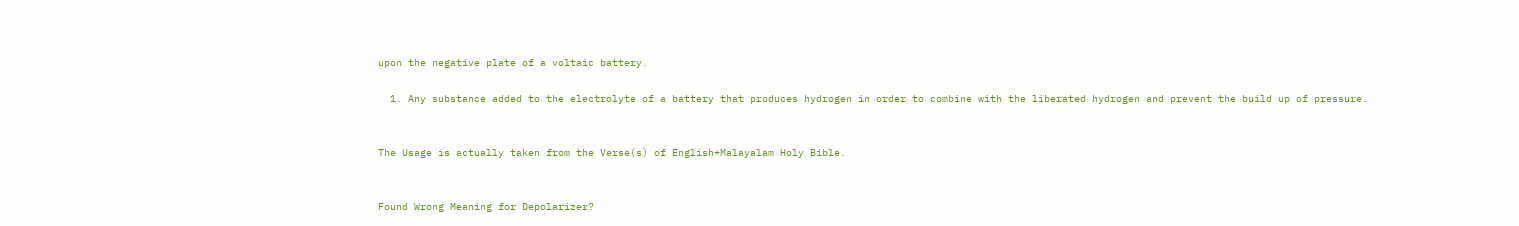upon the negative plate of a voltaic battery.

  1. Any substance added to the electrolyte of a battery that produces hydrogen in order to combine with the liberated hydrogen and prevent the build up of pressure.


The Usage is actually taken from the Verse(s) of English+Malayalam Holy Bible.


Found Wrong Meaning for Depolarizer?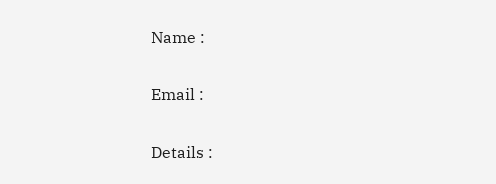Name :

Email :

Details :